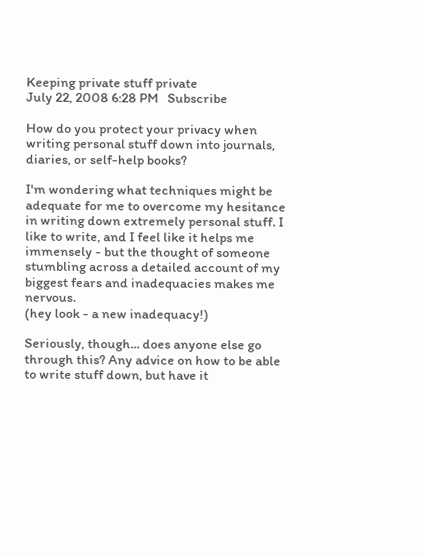Keeping private stuff private
July 22, 2008 6:28 PM   Subscribe

How do you protect your privacy when writing personal stuff down into journals, diaries, or self-help books?

I'm wondering what techniques might be adequate for me to overcome my hesitance in writing down extremely personal stuff. I like to write, and I feel like it helps me immensely - but the thought of someone stumbling across a detailed account of my biggest fears and inadequacies makes me nervous.
(hey look - a new inadequacy!)

Seriously, though... does anyone else go through this? Any advice on how to be able to write stuff down, but have it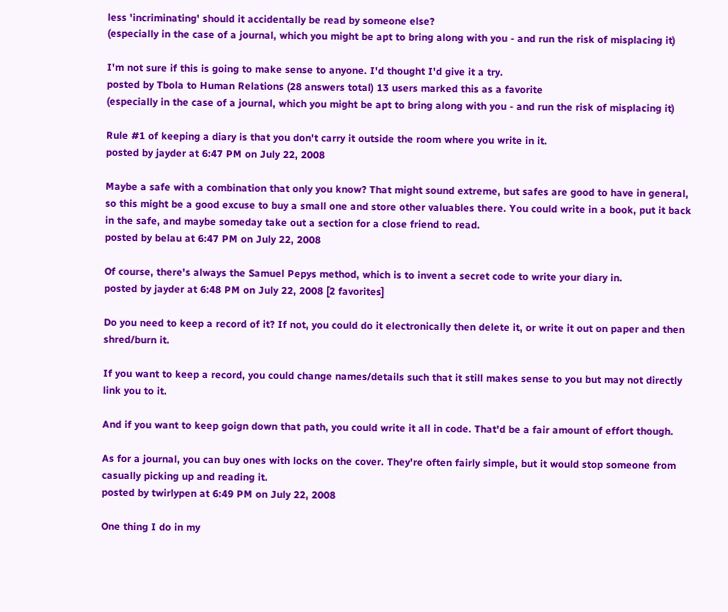less 'incriminating' should it accidentally be read by someone else?
(especially in the case of a journal, which you might be apt to bring along with you - and run the risk of misplacing it)

I'm not sure if this is going to make sense to anyone. I'd thought I'd give it a try.
posted by Tbola to Human Relations (28 answers total) 13 users marked this as a favorite
(especially in the case of a journal, which you might be apt to bring along with you - and run the risk of misplacing it)

Rule #1 of keeping a diary is that you don't carry it outside the room where you write in it.
posted by jayder at 6:47 PM on July 22, 2008

Maybe a safe with a combination that only you know? That might sound extreme, but safes are good to have in general, so this might be a good excuse to buy a small one and store other valuables there. You could write in a book, put it back in the safe, and maybe someday take out a section for a close friend to read.
posted by belau at 6:47 PM on July 22, 2008

Of course, there's always the Samuel Pepys method, which is to invent a secret code to write your diary in.
posted by jayder at 6:48 PM on July 22, 2008 [2 favorites]

Do you need to keep a record of it? If not, you could do it electronically then delete it, or write it out on paper and then shred/burn it.

If you want to keep a record, you could change names/details such that it still makes sense to you but may not directly link you to it.

And if you want to keep goign down that path, you could write it all in code. That'd be a fair amount of effort though.

As for a journal, you can buy ones with locks on the cover. They're often fairly simple, but it would stop someone from casually picking up and reading it.
posted by twirlypen at 6:49 PM on July 22, 2008

One thing I do in my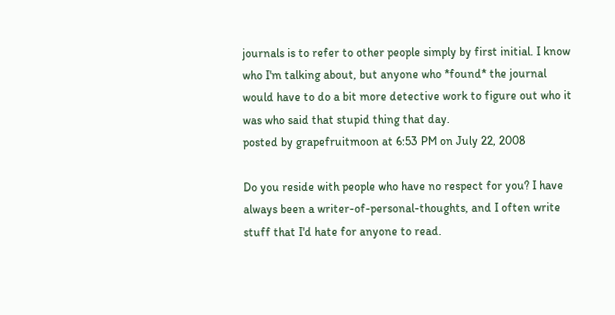journals is to refer to other people simply by first initial. I know who I'm talking about, but anyone who *found* the journal would have to do a bit more detective work to figure out who it was who said that stupid thing that day.
posted by grapefruitmoon at 6:53 PM on July 22, 2008

Do you reside with people who have no respect for you? I have always been a writer-of-personal-thoughts, and I often write stuff that I'd hate for anyone to read.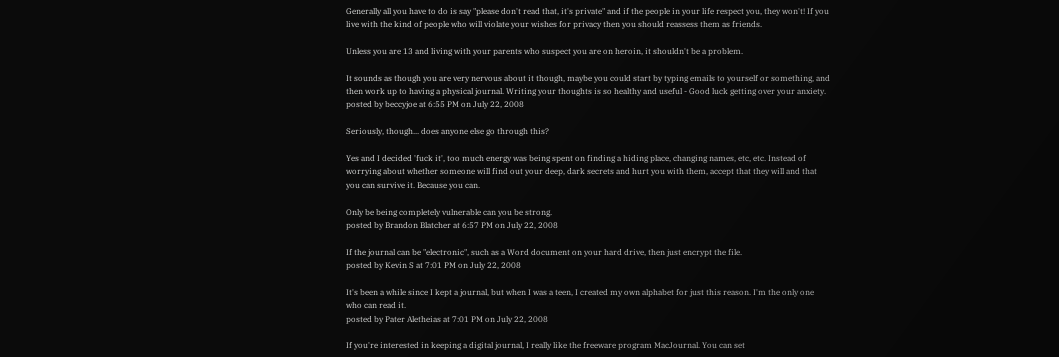Generally all you have to do is say "please don't read that, it's private" and if the people in your life respect you, they won't! If you live with the kind of people who will violate your wishes for privacy then you should reassess them as friends.

Unless you are 13 and living with your parents who suspect you are on heroin, it shouldn't be a problem.

It sounds as though you are very nervous about it though, maybe you could start by typing emails to yourself or something, and then work up to having a physical journal. Writing your thoughts is so healthy and useful - Good luck getting over your anxiety.
posted by beccyjoe at 6:55 PM on July 22, 2008

Seriously, though... does anyone else go through this?

Yes and I decided 'fuck it', too much energy was being spent on finding a hiding place, changing names, etc, etc. Instead of worrying about whether someone will find out your deep, dark secrets and hurt you with them, accept that they will and that you can survive it. Because you can.

Only be being completely vulnerable can you be strong.
posted by Brandon Blatcher at 6:57 PM on July 22, 2008

If the journal can be "electronic", such as a Word document on your hard drive, then just encrypt the file.
posted by Kevin S at 7:01 PM on July 22, 2008

It's been a while since I kept a journal, but when I was a teen, I created my own alphabet for just this reason. I'm the only one who can read it.
posted by Pater Aletheias at 7:01 PM on July 22, 2008

If you're interested in keeping a digital journal, I really like the freeware program MacJournal. You can set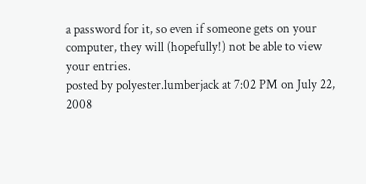a password for it, so even if someone gets on your computer, they will (hopefully!) not be able to view your entries.
posted by polyester.lumberjack at 7:02 PM on July 22, 2008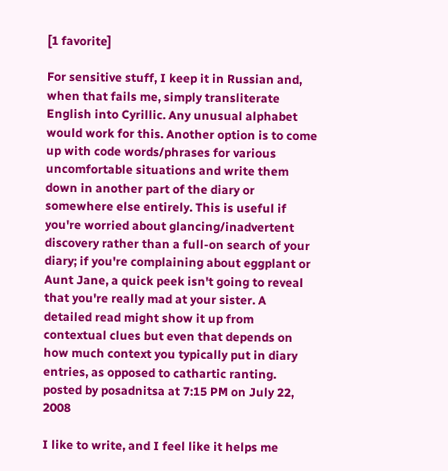[1 favorite]

For sensitive stuff, I keep it in Russian and, when that fails me, simply transliterate English into Cyrillic. Any unusual alphabet would work for this. Another option is to come up with code words/phrases for various uncomfortable situations and write them down in another part of the diary or somewhere else entirely. This is useful if you're worried about glancing/inadvertent discovery rather than a full-on search of your diary; if you're complaining about eggplant or Aunt Jane, a quick peek isn't going to reveal that you're really mad at your sister. A detailed read might show it up from contextual clues but even that depends on how much context you typically put in diary entries, as opposed to cathartic ranting.
posted by posadnitsa at 7:15 PM on July 22, 2008

I like to write, and I feel like it helps me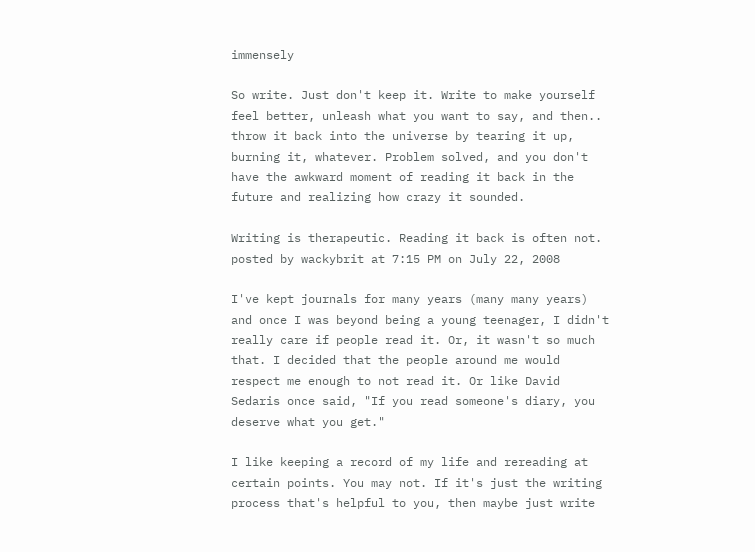immensely

So write. Just don't keep it. Write to make yourself feel better, unleash what you want to say, and then.. throw it back into the universe by tearing it up, burning it, whatever. Problem solved, and you don't have the awkward moment of reading it back in the future and realizing how crazy it sounded.

Writing is therapeutic. Reading it back is often not.
posted by wackybrit at 7:15 PM on July 22, 2008

I've kept journals for many years (many many years) and once I was beyond being a young teenager, I didn't really care if people read it. Or, it wasn't so much that. I decided that the people around me would respect me enough to not read it. Or like David Sedaris once said, "If you read someone's diary, you deserve what you get."

I like keeping a record of my life and rereading at certain points. You may not. If it's just the writing process that's helpful to you, then maybe just write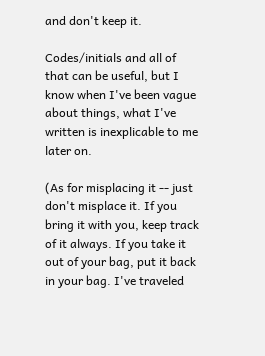and don't keep it.

Codes/initials and all of that can be useful, but I know when I've been vague about things, what I've written is inexplicable to me later on.

(As for misplacing it -- just don't misplace it. If you bring it with you, keep track of it always. If you take it out of your bag, put it back in your bag. I've traveled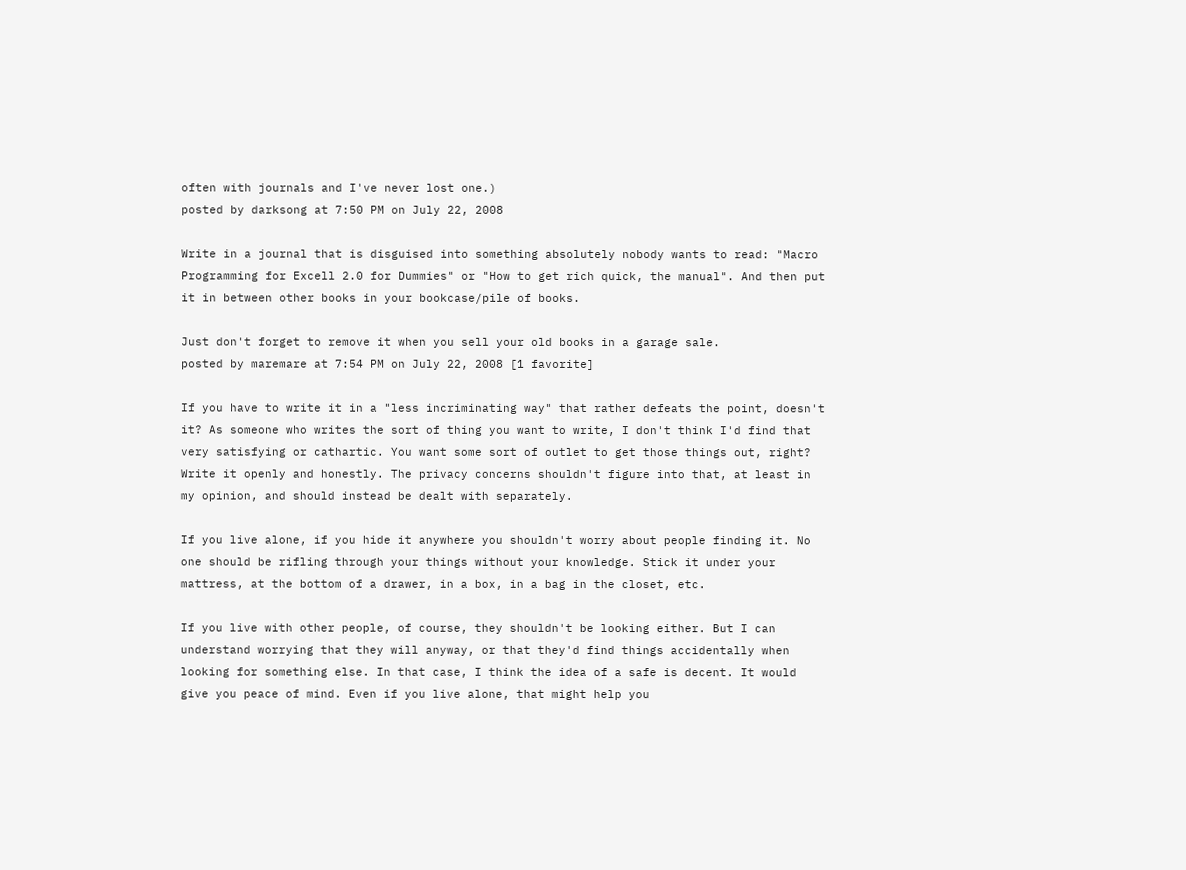often with journals and I've never lost one.)
posted by darksong at 7:50 PM on July 22, 2008

Write in a journal that is disguised into something absolutely nobody wants to read: "Macro Programming for Excell 2.0 for Dummies" or "How to get rich quick, the manual". And then put it in between other books in your bookcase/pile of books.

Just don't forget to remove it when you sell your old books in a garage sale.
posted by maremare at 7:54 PM on July 22, 2008 [1 favorite]

If you have to write it in a "less incriminating way" that rather defeats the point, doesn't it? As someone who writes the sort of thing you want to write, I don't think I'd find that very satisfying or cathartic. You want some sort of outlet to get those things out, right? Write it openly and honestly. The privacy concerns shouldn't figure into that, at least in my opinion, and should instead be dealt with separately.

If you live alone, if you hide it anywhere you shouldn't worry about people finding it. No one should be rifling through your things without your knowledge. Stick it under your mattress, at the bottom of a drawer, in a box, in a bag in the closet, etc.

If you live with other people, of course, they shouldn't be looking either. But I can understand worrying that they will anyway, or that they'd find things accidentally when looking for something else. In that case, I think the idea of a safe is decent. It would give you peace of mind. Even if you live alone, that might help you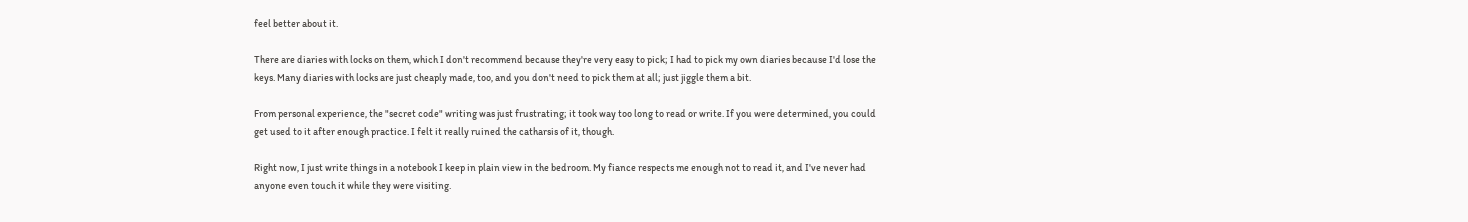feel better about it.

There are diaries with locks on them, which I don't recommend because they're very easy to pick; I had to pick my own diaries because I'd lose the keys. Many diaries with locks are just cheaply made, too, and you don't need to pick them at all; just jiggle them a bit.

From personal experience, the "secret code" writing was just frustrating; it took way too long to read or write. If you were determined, you could get used to it after enough practice. I felt it really ruined the catharsis of it, though.

Right now, I just write things in a notebook I keep in plain view in the bedroom. My fiance respects me enough not to read it, and I've never had anyone even touch it while they were visiting.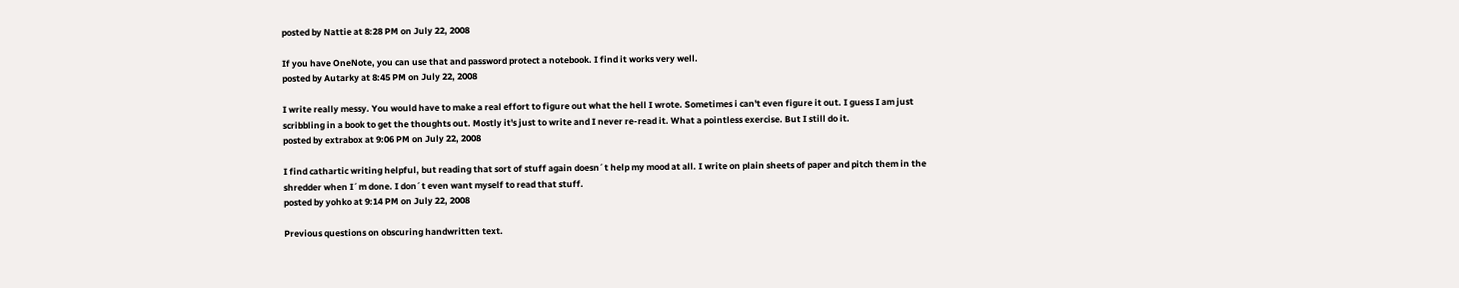posted by Nattie at 8:28 PM on July 22, 2008

If you have OneNote, you can use that and password protect a notebook. I find it works very well.
posted by Autarky at 8:45 PM on July 22, 2008

I write really messy. You would have to make a real effort to figure out what the hell I wrote. Sometimes i can't even figure it out. I guess I am just scribbling in a book to get the thoughts out. Mostly it's just to write and I never re-read it. What a pointless exercise. But I still do it.
posted by extrabox at 9:06 PM on July 22, 2008

I find cathartic writing helpful, but reading that sort of stuff again doesn´t help my mood at all. I write on plain sheets of paper and pitch them in the shredder when I´m done. I don´t even want myself to read that stuff.
posted by yohko at 9:14 PM on July 22, 2008

Previous questions on obscuring handwritten text.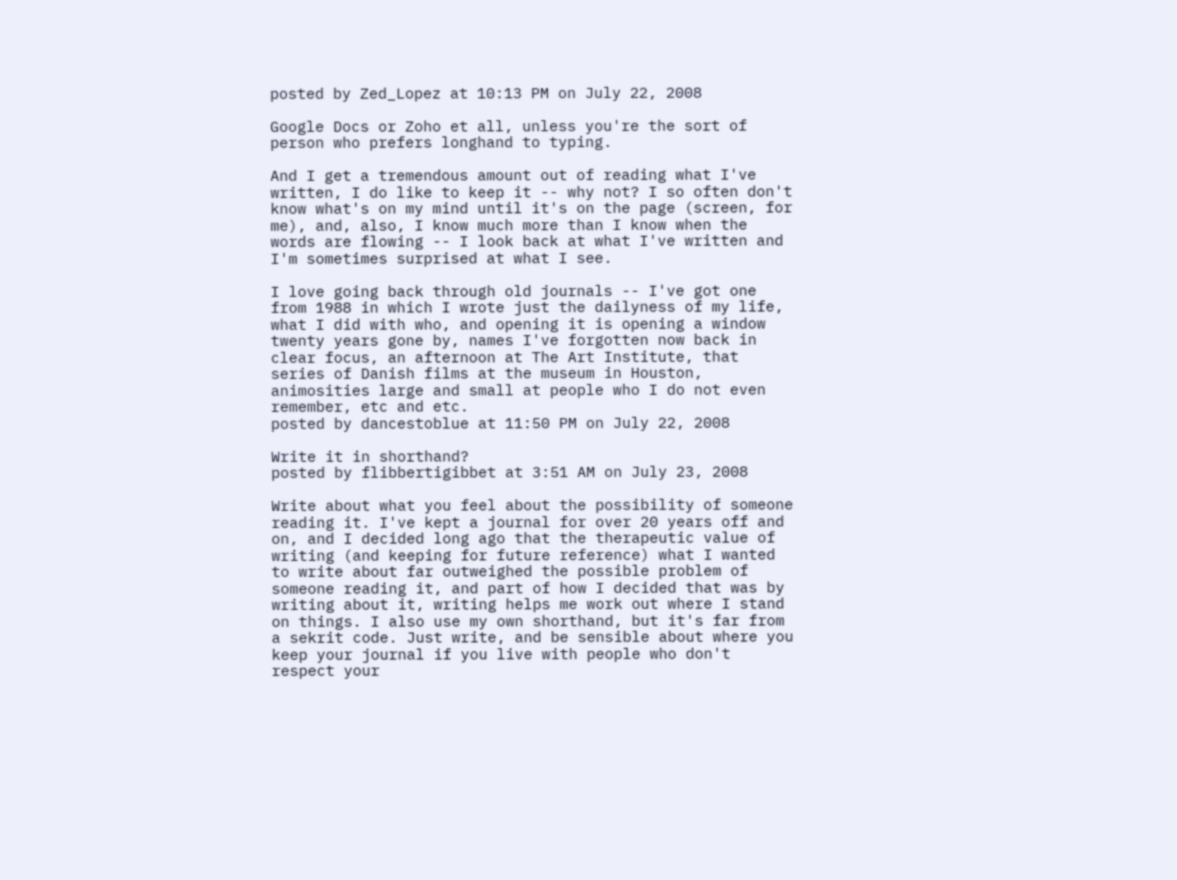posted by Zed_Lopez at 10:13 PM on July 22, 2008

Google Docs or Zoho et all, unless you're the sort of person who prefers longhand to typing.

And I get a tremendous amount out of reading what I've written, I do like to keep it -- why not? I so often don't know what's on my mind until it's on the page (screen, for me), and, also, I know much more than I know when the words are flowing -- I look back at what I've written and I'm sometimes surprised at what I see.

I love going back through old journals -- I've got one from 1988 in which I wrote just the dailyness of my life, what I did with who, and opening it is opening a window twenty years gone by, names I've forgotten now back in clear focus, an afternoon at The Art Institute, that series of Danish films at the museum in Houston, animosities large and small at people who I do not even remember, etc and etc.
posted by dancestoblue at 11:50 PM on July 22, 2008

Write it in shorthand?
posted by flibbertigibbet at 3:51 AM on July 23, 2008

Write about what you feel about the possibility of someone reading it. I've kept a journal for over 20 years off and on, and I decided long ago that the therapeutic value of writing (and keeping for future reference) what I wanted to write about far outweighed the possible problem of someone reading it, and part of how I decided that was by writing about it, writing helps me work out where I stand on things. I also use my own shorthand, but it's far from a sekrit code. Just write, and be sensible about where you keep your journal if you live with people who don't respect your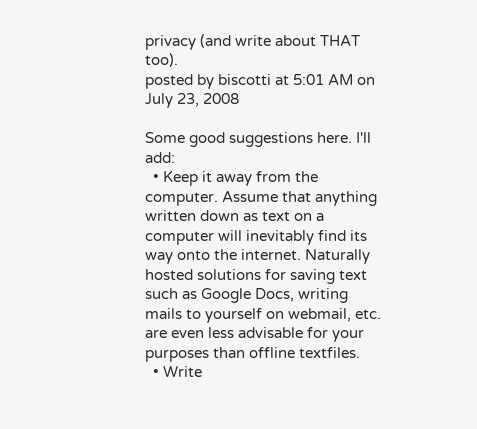privacy (and write about THAT too).
posted by biscotti at 5:01 AM on July 23, 2008

Some good suggestions here. I'll add:
  • Keep it away from the computer. Assume that anything written down as text on a computer will inevitably find its way onto the internet. Naturally hosted solutions for saving text such as Google Docs, writing mails to yourself on webmail, etc. are even less advisable for your purposes than offline textfiles.
  • Write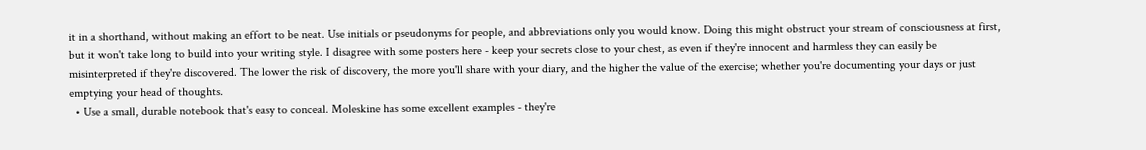it in a shorthand, without making an effort to be neat. Use initials or pseudonyms for people, and abbreviations only you would know. Doing this might obstruct your stream of consciousness at first, but it won't take long to build into your writing style. I disagree with some posters here - keep your secrets close to your chest, as even if they're innocent and harmless they can easily be misinterpreted if they're discovered. The lower the risk of discovery, the more you'll share with your diary, and the higher the value of the exercise; whether you're documenting your days or just emptying your head of thoughts.
  • Use a small, durable notebook that's easy to conceal. Moleskine has some excellent examples - they're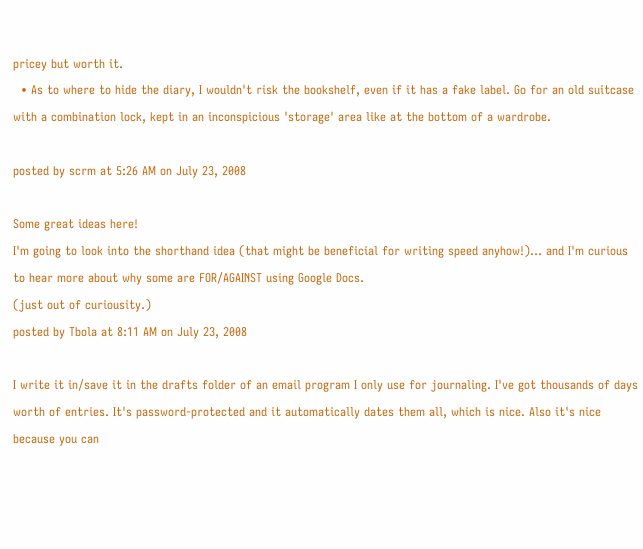pricey but worth it.
  • As to where to hide the diary, I wouldn't risk the bookshelf, even if it has a fake label. Go for an old suitcase with a combination lock, kept in an inconspicious 'storage' area like at the bottom of a wardrobe.

posted by scrm at 5:26 AM on July 23, 2008

Some great ideas here!
I'm going to look into the shorthand idea (that might be beneficial for writing speed anyhow!)... and I'm curious to hear more about why some are FOR/AGAINST using Google Docs.
(just out of curiousity.)
posted by Tbola at 8:11 AM on July 23, 2008

I write it in/save it in the drafts folder of an email program I only use for journaling. I've got thousands of days worth of entries. It's password-protected and it automatically dates them all, which is nice. Also it's nice because you can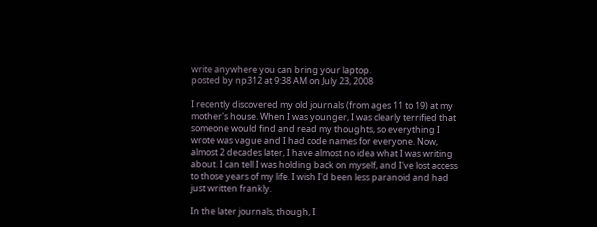write anywhere you can bring your laptop.
posted by np312 at 9:38 AM on July 23, 2008

I recently discovered my old journals (from ages 11 to 19) at my mother's house. When I was younger, I was clearly terrified that someone would find and read my thoughts, so everything I wrote was vague and I had code names for everyone. Now, almost 2 decades later, I have almost no idea what I was writing about. I can tell I was holding back on myself, and I've lost access to those years of my life. I wish I'd been less paranoid and had just written frankly.

In the later journals, though, I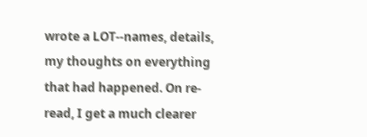wrote a LOT--names, details, my thoughts on everything that had happened. On re-read, I get a much clearer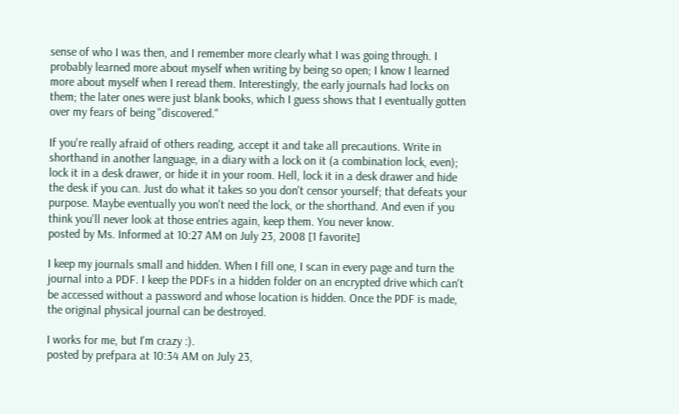sense of who I was then, and I remember more clearly what I was going through. I probably learned more about myself when writing by being so open; I know I learned more about myself when I reread them. Interestingly, the early journals had locks on them; the later ones were just blank books, which I guess shows that I eventually gotten over my fears of being "discovered."

If you're really afraid of others reading, accept it and take all precautions. Write in shorthand in another language, in a diary with a lock on it (a combination lock, even); lock it in a desk drawer, or hide it in your room. Hell, lock it in a desk drawer and hide the desk if you can. Just do what it takes so you don't censor yourself; that defeats your purpose. Maybe eventually you won't need the lock, or the shorthand. And even if you think you'll never look at those entries again, keep them. You never know.
posted by Ms. Informed at 10:27 AM on July 23, 2008 [1 favorite]

I keep my journals small and hidden. When I fill one, I scan in every page and turn the journal into a PDF. I keep the PDFs in a hidden folder on an encrypted drive which can't be accessed without a password and whose location is hidden. Once the PDF is made, the original physical journal can be destroyed.

I works for me, but I'm crazy :).
posted by prefpara at 10:34 AM on July 23,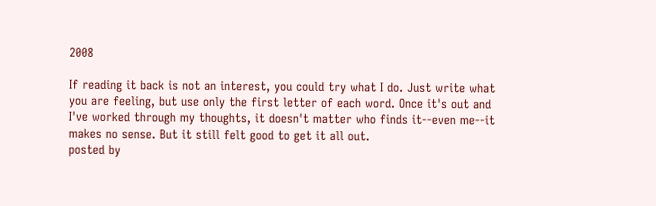2008

If reading it back is not an interest, you could try what I do. Just write what you are feeling, but use only the first letter of each word. Once it's out and I've worked through my thoughts, it doesn't matter who finds it--even me--it makes no sense. But it still felt good to get it all out.
posted by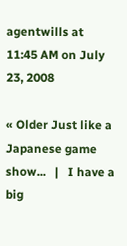agentwills at 11:45 AM on July 23, 2008

« Older Just like a Japanese game show...   |   I have a big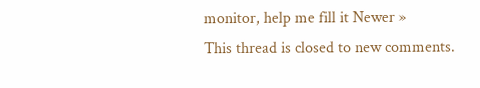monitor, help me fill it Newer »
This thread is closed to new comments.